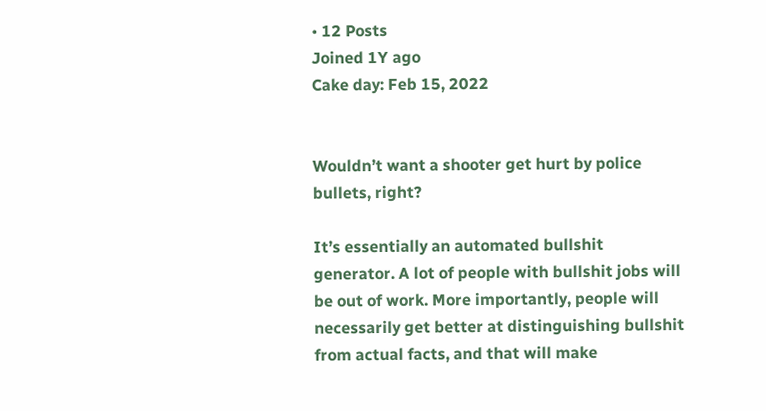• 12 Posts
Joined 1Y ago
Cake day: Feb 15, 2022


Wouldn’t want a shooter get hurt by police bullets, right?

It’s essentially an automated bullshit generator. A lot of people with bullshit jobs will be out of work. More importantly, people will necessarily get better at distinguishing bullshit from actual facts, and that will make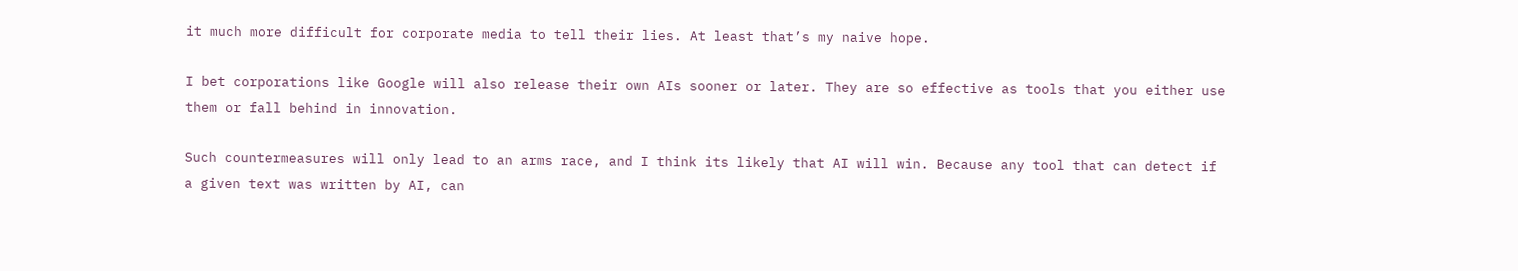it much more difficult for corporate media to tell their lies. At least that’s my naive hope.

I bet corporations like Google will also release their own AIs sooner or later. They are so effective as tools that you either use them or fall behind in innovation.

Such countermeasures will only lead to an arms race, and I think its likely that AI will win. Because any tool that can detect if a given text was written by AI, can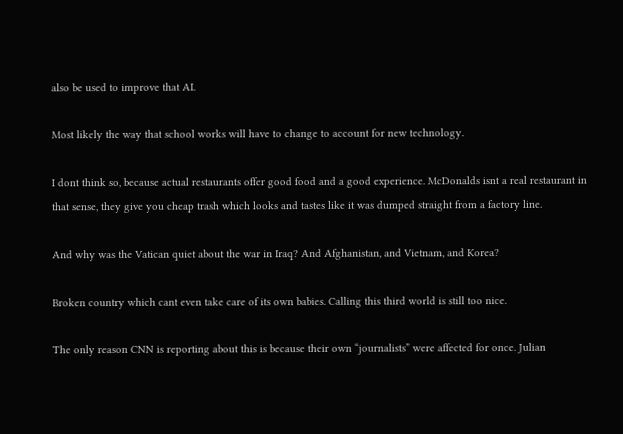also be used to improve that AI.

Most likely the way that school works will have to change to account for new technology.

I dont think so, because actual restaurants offer good food and a good experience. McDonalds isnt a real restaurant in that sense, they give you cheap trash which looks and tastes like it was dumped straight from a factory line.

And why was the Vatican quiet about the war in Iraq? And Afghanistan, and Vietnam, and Korea?

Broken country which cant even take care of its own babies. Calling this third world is still too nice.

The only reason CNN is reporting about this is because their own “journalists” were affected for once. Julian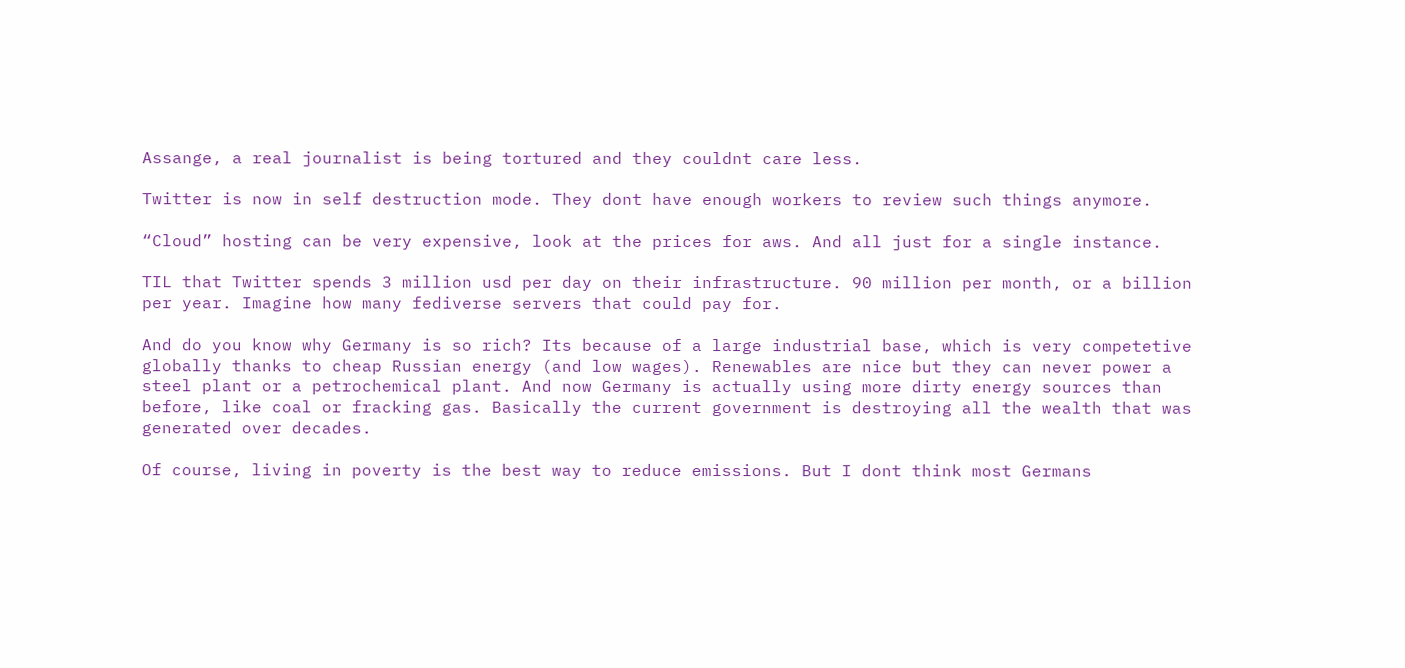Assange, a real journalist is being tortured and they couldnt care less.

Twitter is now in self destruction mode. They dont have enough workers to review such things anymore.

“Cloud” hosting can be very expensive, look at the prices for aws. And all just for a single instance.

TIL that Twitter spends 3 million usd per day on their infrastructure. 90 million per month, or a billion per year. Imagine how many fediverse servers that could pay for.

And do you know why Germany is so rich? Its because of a large industrial base, which is very competetive globally thanks to cheap Russian energy (and low wages). Renewables are nice but they can never power a steel plant or a petrochemical plant. And now Germany is actually using more dirty energy sources than before, like coal or fracking gas. Basically the current government is destroying all the wealth that was generated over decades.

Of course, living in poverty is the best way to reduce emissions. But I dont think most Germans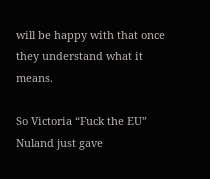will be happy with that once they understand what it means.

So Victoria “Fuck the EU” Nuland just gave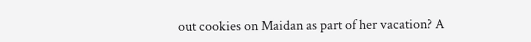out cookies on Maidan as part of her vacation? A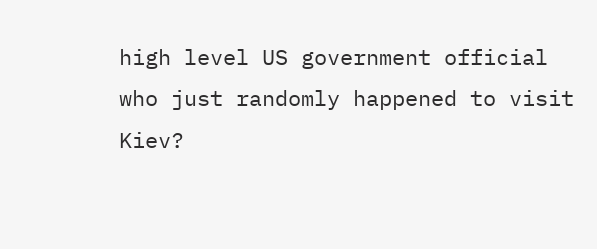high level US government official who just randomly happened to visit Kiev?